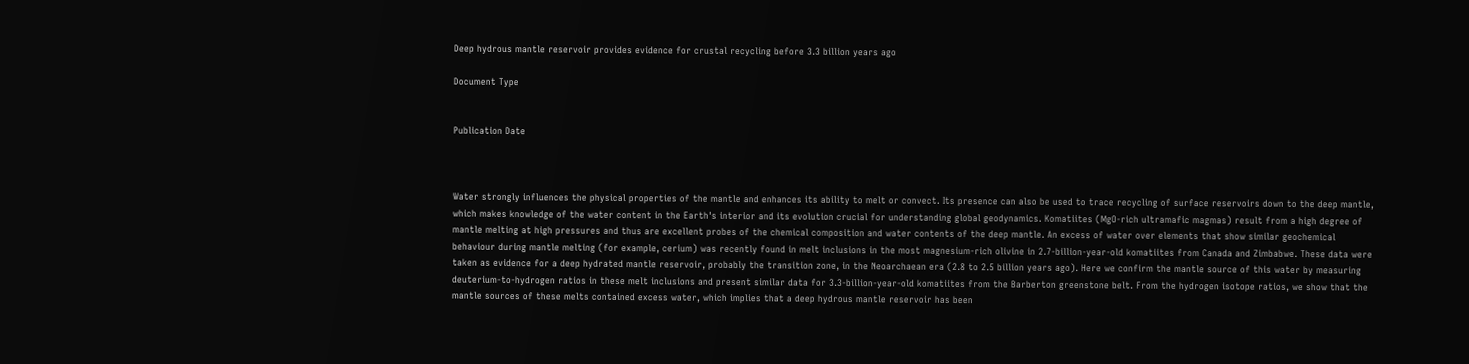Deep hydrous mantle reservoir provides evidence for crustal recycling before 3.3 billion years ago

Document Type


Publication Date



Water strongly influences the physical properties of the mantle and enhances its ability to melt or convect. Its presence can also be used to trace recycling of surface reservoirs down to the deep mantle, which makes knowledge of the water content in the Earth's interior and its evolution crucial for understanding global geodynamics. Komatiites (MgO-rich ultramafic magmas) result from a high degree of mantle melting at high pressures and thus are excellent probes of the chemical composition and water contents of the deep mantle. An excess of water over elements that show similar geochemical behaviour during mantle melting (for example, cerium) was recently found in melt inclusions in the most magnesium-rich olivine in 2.7-billion-year-old komatiites from Canada and Zimbabwe. These data were taken as evidence for a deep hydrated mantle reservoir, probably the transition zone, in the Neoarchaean era (2.8 to 2.5 billion years ago). Here we confirm the mantle source of this water by measuring deuterium-to-hydrogen ratios in these melt inclusions and present similar data for 3.3-billion-year-old komatiites from the Barberton greenstone belt. From the hydrogen isotope ratios, we show that the mantle sources of these melts contained excess water, which implies that a deep hydrous mantle reservoir has been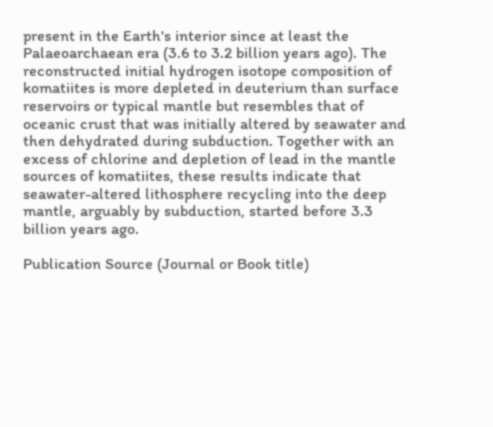present in the Earth's interior since at least the Palaeoarchaean era (3.6 to 3.2 billion years ago). The reconstructed initial hydrogen isotope composition of komatiites is more depleted in deuterium than surface reservoirs or typical mantle but resembles that of oceanic crust that was initially altered by seawater and then dehydrated during subduction. Together with an excess of chlorine and depletion of lead in the mantle sources of komatiites, these results indicate that seawater-altered lithosphere recycling into the deep mantle, arguably by subduction, started before 3.3 billion years ago.

Publication Source (Journal or Book title)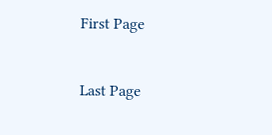First Page


Last Page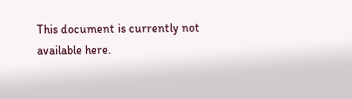This document is currently not available here.